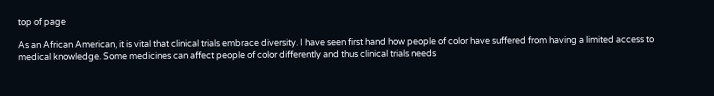top of page

As an African American, it is vital that clinical trials embrace diversity. I have seen first hand how people of color have suffered from having a limited access to medical knowledge. Some medicines can affect people of color differently and thus clinical trials needs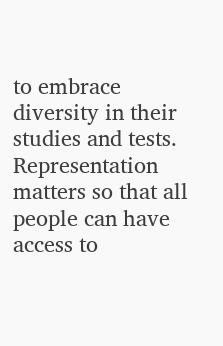to embrace diversity in their studies and tests. Representation matters so that all people can have access to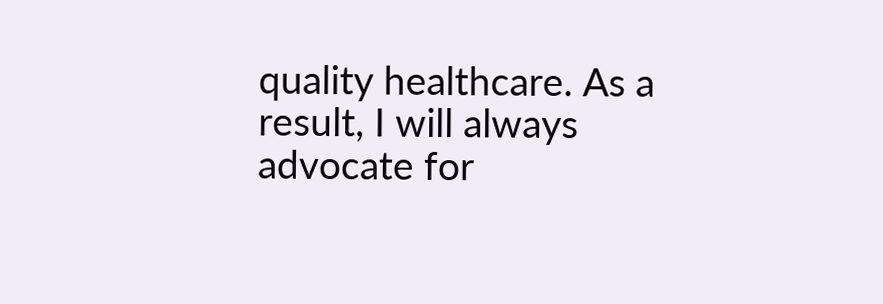quality healthcare. As a result, I will always advocate for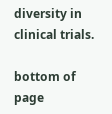diversity in clinical trials.

bottom of page